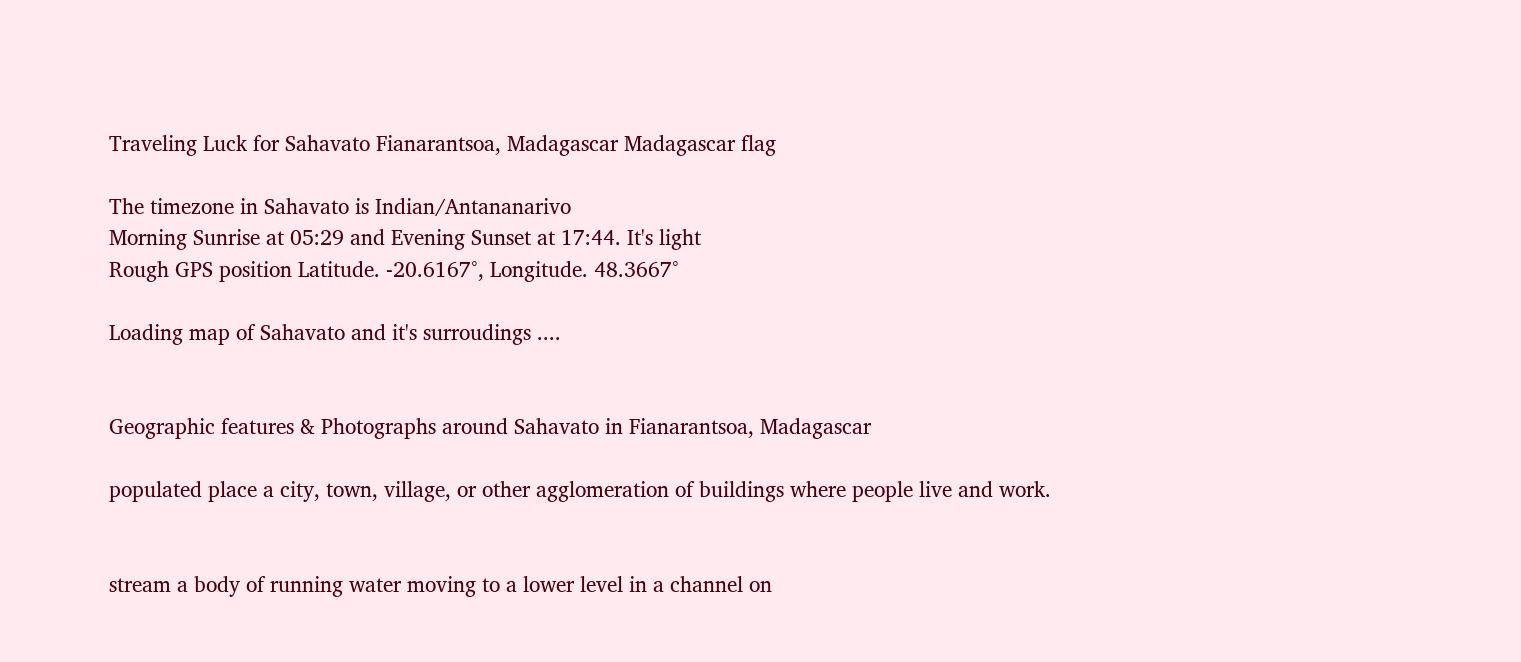Traveling Luck for Sahavato Fianarantsoa, Madagascar Madagascar flag

The timezone in Sahavato is Indian/Antananarivo
Morning Sunrise at 05:29 and Evening Sunset at 17:44. It's light
Rough GPS position Latitude. -20.6167°, Longitude. 48.3667°

Loading map of Sahavato and it's surroudings ....


Geographic features & Photographs around Sahavato in Fianarantsoa, Madagascar

populated place a city, town, village, or other agglomeration of buildings where people live and work.


stream a body of running water moving to a lower level in a channel on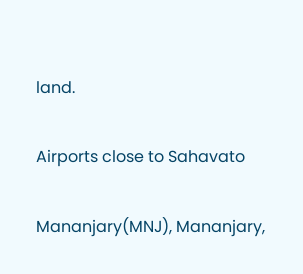land.

Airports close to Sahavato

Mananjary(MNJ), Mananjary,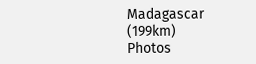Madagascar (199km)
Photos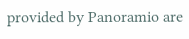provided by Panoramio are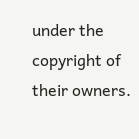under the copyright of their owners.